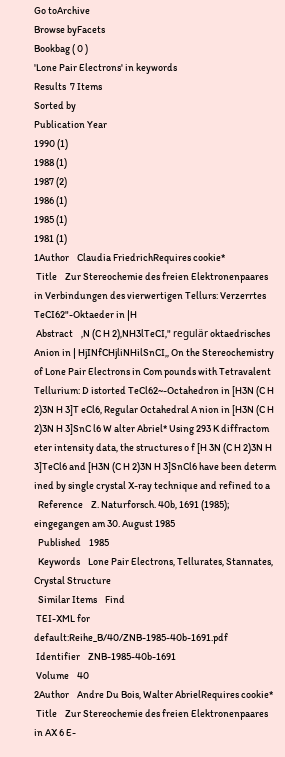Go toArchive
Browse byFacets
Bookbag ( 0 )
'Lone Pair Electrons' in keywords
Results  7 Items
Sorted by
Publication Year
1990 (1)
1988 (1)
1987 (2)
1986 (1)
1985 (1)
1981 (1)
1Author    Claudia FriedrichRequires cookie*
 Title    Zur Stereochemie des freien Elektronenpaares in Verbindungen des vierwertigen Tellurs: Verzerrtes TeCI62"-Oktaeder in |H
 Abstract    ,N (C H 2),NH3lTeCI," regulär oktaedrisches Anion in | HjINfCHjliNHilSnCI,, On the Stereochemistry of Lone Pair Electrons in Com pounds with Tetravalent Tellurium: D istorted TeCl62~-Octahedron in [H3N (C H 2)3N H 3]T eCl6, Regular Octahedral A nion in [H3N (C H 2)3N H 3]SnC l6 W alter Abriel* Using 293 K diffractom eter intensity data, the structures o f [H 3N (C H 2)3N H 3]TeCl6 and [H3N (C H 2)3N H 3]SnCl6 have been determ ined by single crystal X-ray technique and refined to a
  Reference    Z. Naturforsch. 40b, 1691 (1985); eingegangen am 30. August 1985
  Published    1985
  Keywords    Lone Pair Electrons, Tellurates, Stannates, Crystal Structure
  Similar Items    Find
 TEI-XML for    default:Reihe_B/40/ZNB-1985-40b-1691.pdf
 Identifier    ZNB-1985-40b-1691
 Volume    40
2Author    Andre Du Bois, Walter AbrielRequires cookie*
 Title    Zur Stereochemie des freien Elektronenpaares in AX 6 E-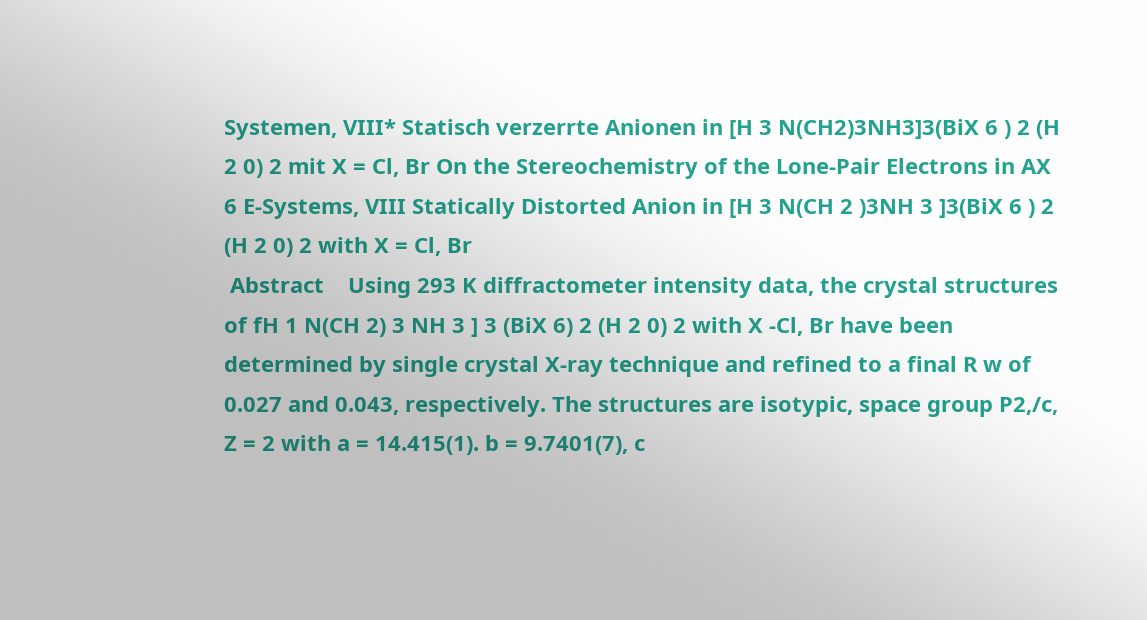Systemen, VIII* Statisch verzerrte Anionen in [H 3 N(CH2)3NH3]3(BiX 6 ) 2 (H 2 0) 2 mit X = Cl, Br On the Stereochemistry of the Lone-Pair Electrons in AX 6 E-Systems, VIII Statically Distorted Anion in [H 3 N(CH 2 )3NH 3 ]3(BiX 6 ) 2 (H 2 0) 2 with X = Cl, Br
 Abstract    Using 293 K diffractometer intensity data, the crystal structures of fH 1 N(CH 2) 3 NH 3 ] 3 (BiX 6) 2 (H 2 0) 2 with X -Cl, Br have been determined by single crystal X-ray technique and refined to a final R w of 0.027 and 0.043, respectively. The structures are isotypic, space group P2,/c, Z = 2 with a = 14.415(1). b = 9.7401(7), c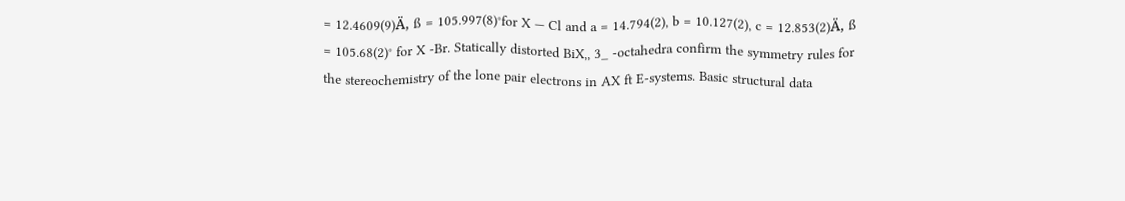= 12.4609(9)Ä, ß = 105.997(8)°for X — Cl and a = 14.794(2), b = 10.127(2), c = 12.853(2)Ä, ß = 105.68(2)° for X -Br. Statically distorted BiX,, 3_ -octahedra confirm the symmetry rules for the stereochemistry of the lone pair electrons in AX ft E-systems. Basic structural data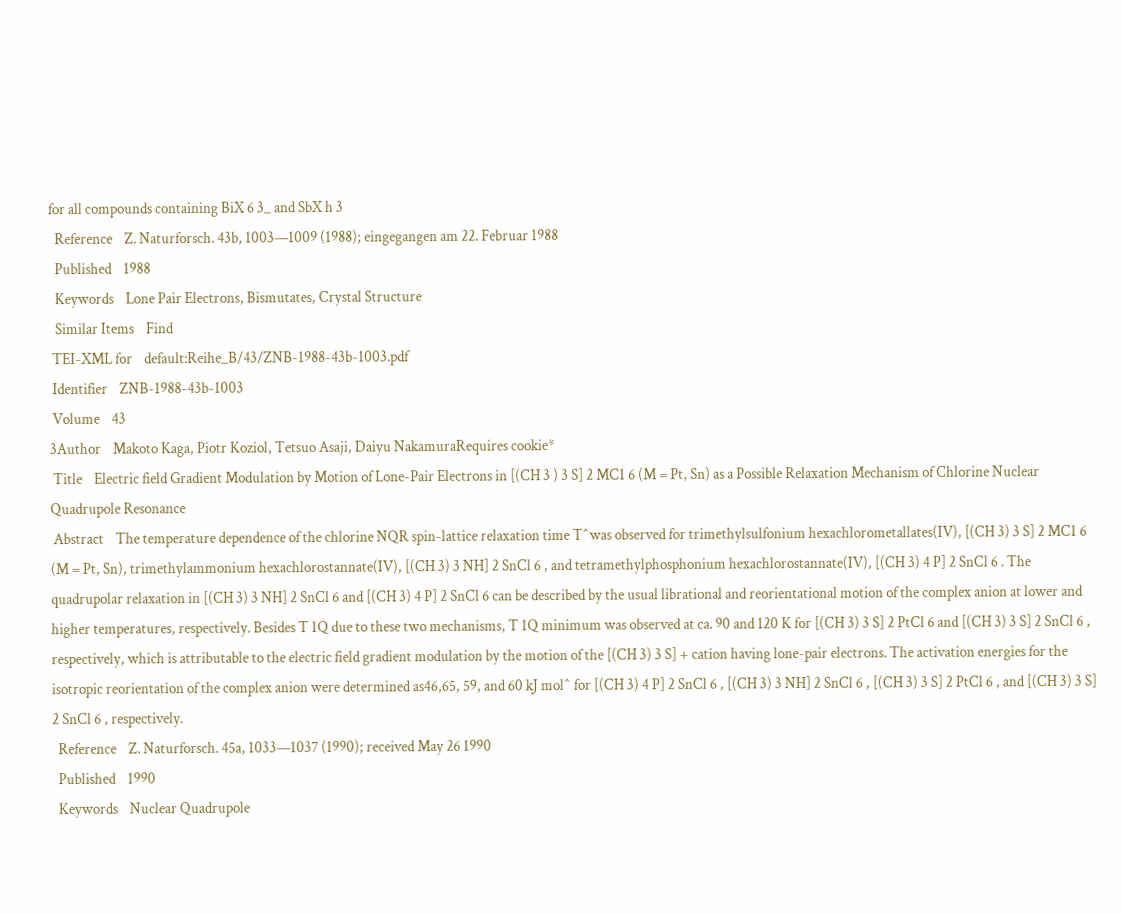for all compounds containing BiX 6 3_ and SbX h 3
  Reference    Z. Naturforsch. 43b, 1003—1009 (1988); eingegangen am 22. Februar 1988
  Published    1988
  Keywords    Lone Pair Electrons, Bismutates, Crystal Structure
  Similar Items    Find
 TEI-XML for    default:Reihe_B/43/ZNB-1988-43b-1003.pdf
 Identifier    ZNB-1988-43b-1003
 Volume    43
3Author    Makoto Kaga, Piotr Koziol, Tetsuo Asaji, Daiyu NakamuraRequires cookie*
 Title    Electric field Gradient Modulation by Motion of Lone-Pair Electrons in [(CH 3 ) 3 S] 2 MC1 6 (M = Pt, Sn) as a Possible Relaxation Mechanism of Chlorine Nuclear Quadrupole Resonance
 Abstract    The temperature dependence of the chlorine NQR spin-lattice relaxation time T^was observed for trimethylsulfonium hexachlorometallates(IV), [(CH 3) 3 S] 2 MC1 6 (M = Pt, Sn), trimethylammonium hexachlorostannate(IV), [(CH 3) 3 NH] 2 SnCl 6 , and tetramethylphosphonium hexachlorostannate(IV), [(CH 3) 4 P] 2 SnCl 6 . The quadrupolar relaxation in [(CH 3) 3 NH] 2 SnCl 6 and [(CH 3) 4 P] 2 SnCl 6 can be described by the usual librational and reorientational motion of the complex anion at lower and higher temperatures, respectively. Besides T 1Q due to these two mechanisms, T 1Q minimum was observed at ca. 90 and 120 K for [(CH 3) 3 S] 2 PtCl 6 and [(CH 3) 3 S] 2 SnCl 6 , respectively, which is attributable to the electric field gradient modulation by the motion of the [(CH 3) 3 S] + cation having lone-pair electrons. The activation energies for the isotropic reorientation of the complex anion were determined as46,65, 59, and 60 kJ mol^ for [(CH 3) 4 P] 2 SnCl 6 , [(CH 3) 3 NH] 2 SnCl 6 , [(CH 3) 3 S] 2 PtCl 6 , and [(CH 3) 3 S] 2 SnCl 6 , respectively.
  Reference    Z. Naturforsch. 45a, 1033—1037 (1990); received May 26 1990
  Published    1990
  Keywords    Nuclear Quadrupole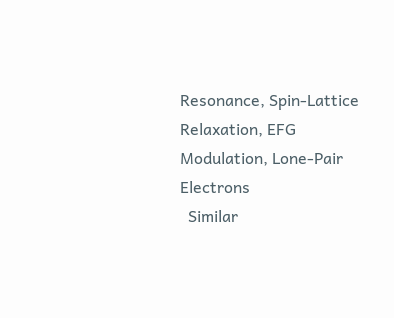Resonance, Spin-Lattice Relaxation, EFG Modulation, Lone-Pair Electrons
  Similar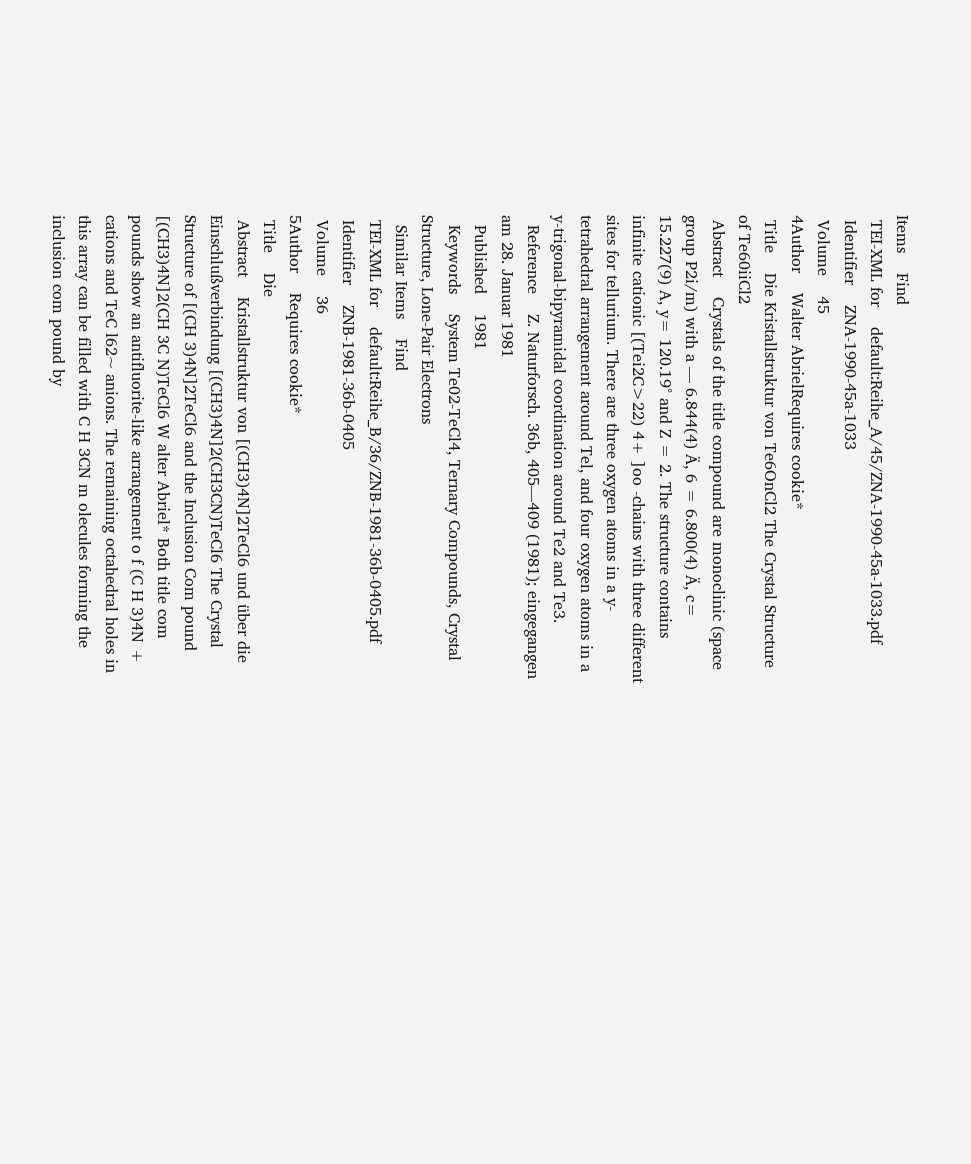Items    Find
 TEI-XML for    default:Reihe_A/45/ZNA-1990-45a-1033.pdf
 Identifier    ZNA-1990-45a-1033
 Volume    45
4Author    Walter AbrielRequires cookie*
 Title    Die Kristallstruktur von Te6OnCl2 The Crystal Structure of Te60iiCl2
 Abstract    Crystals of the title compound are monoclinic (space group P2i/m) with a — 6.844(4) Ä, 6 = 6.800(4) Ä, c= 15.227(9) A, y= 120.19° and Z = 2. The structure contains infinite cationic [(Tei2C>22) 4+ ]oo -chains with three different sites for tellurium. There are three oxygen atoms in a y-tetrahedral arrangement around Tel, and four oxygen atoms in a y-trigonal-bipyramidal coordination around Te2 and Te3.
  Reference    Z. Naturforsch. 36b, 405—409 (1981); eingegangen am 28. Januar 1981
  Published    1981
  Keywords    System Te02-TeCl4, Ternary Compounds, Crystal Structure, Lone-Pair Electrons
  Similar Items    Find
 TEI-XML for    default:Reihe_B/36/ZNB-1981-36b-0405.pdf
 Identifier    ZNB-1981-36b-0405
 Volume    36
5Author    Requires cookie*
 Title    Die
 Abstract    Kristallstruktur von [(CH3)4N]2TeCl6 und über die Einschlußverbindung [(CH3)4N]2(CH3CN)TeCl6 The Crystal Structure of [(CH 3)4N]2TeCl6 and the Inclusion Com pound [(CH3)4N]2(CH 3C N)TeCl6 W alter Abriel* Both title com pounds show an antifluorite-like arrangement o f (C H 3)4N + cations and TeC l62~ anions. The remaining octahedral holes in this array can be filled with C H 3CN m olecules forming the inclusion com pound by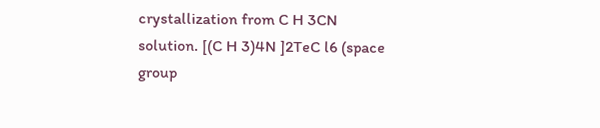crystallization from C H 3CN solution. [(C H 3)4N ]2TeC l6 (space group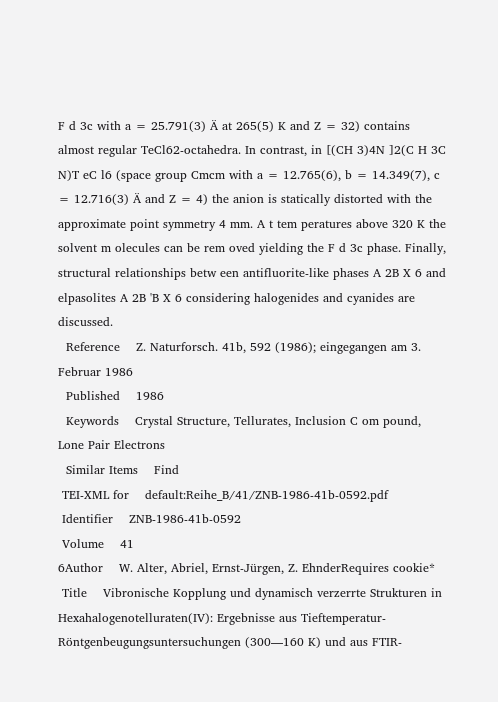F d 3c with a = 25.791(3) Ä at 265(5) K and Z = 32) contains almost regular TeCl62-octahedra. In contrast, in [(CH 3)4N ]2(C H 3C N)T eC l6 (space group Cmcm with a = 12.765(6), b = 14.349(7), c = 12.716(3) Ä and Z = 4) the anion is statically distorted with the approximate point symmetry 4 mm. A t tem peratures above 320 K the solvent m olecules can be rem oved yielding the F d 3c phase. Finally, structural relationships betw een antifluorite-like phases A 2B X 6 and elpasolites A 2B 'B X 6 considering halogenides and cyanides are discussed.
  Reference    Z. Naturforsch. 41b, 592 (1986); eingegangen am 3. Februar 1986
  Published    1986
  Keywords    Crystal Structure, Tellurates, Inclusion C om pound, Lone Pair Electrons
  Similar Items    Find
 TEI-XML for    default:Reihe_B/41/ZNB-1986-41b-0592.pdf
 Identifier    ZNB-1986-41b-0592
 Volume    41
6Author    W. Alter, Abriel, Ernst-Jürgen, Z. EhnderRequires cookie*
 Title    Vibronische Kopplung und dynamisch verzerrte Strukturen in Hexahalogenotelluraten(IV): Ergebnisse aus Tieftemperatur-Röntgenbeugungsuntersuchungen (300—160 K) und aus FTIR-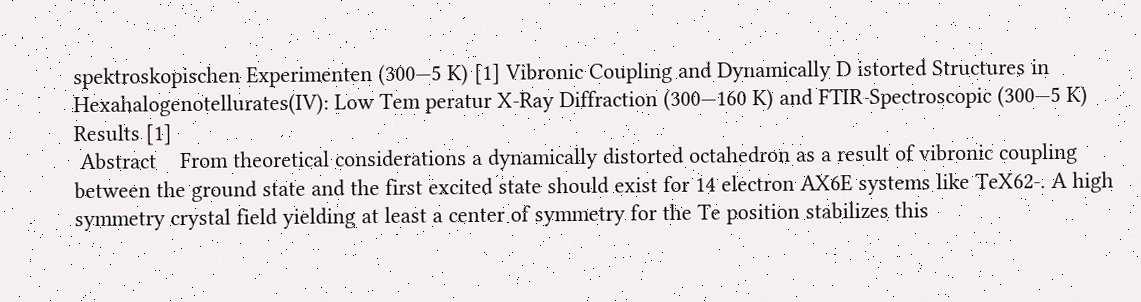spektroskopischen Experimenten (300—5 K) [1] Vibronic Coupling and Dynamically D istorted Structures in Hexahalogenotellurates(IV): Low Tem peratur X-Ray Diffraction (300—160 K) and FTIR-Spectroscopic (300—5 K) Results [1]
 Abstract    From theoretical considerations a dynamically distorted octahedron as a result of vibronic coupling between the ground state and the first excited state should exist for 14 electron AX6E systems like TeX62-. A high symmetry crystal field yielding at least a center of symmetry for the Te position stabilizes this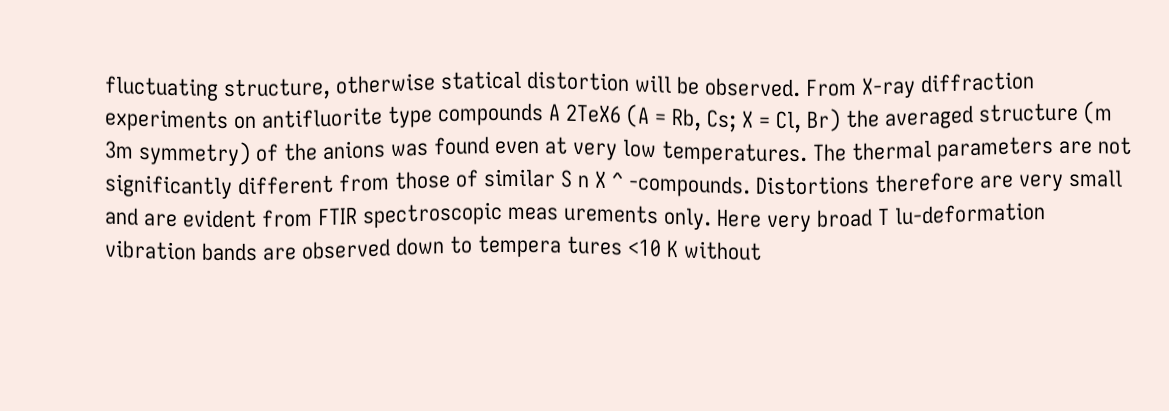fluctuating structure, otherwise statical distortion will be observed. From X-ray diffraction experiments on antifluorite type compounds A 2TeX6 (A = Rb, Cs; X = Cl, Br) the averaged structure (m 3m symmetry) of the anions was found even at very low temperatures. The thermal parameters are not significantly different from those of similar S n X ^ -compounds. Distortions therefore are very small and are evident from FTIR spectroscopic meas urements only. Here very broad T lu-deformation vibration bands are observed down to tempera tures <10 K without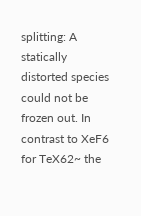splitting: A statically distorted species could not be frozen out. In contrast to XeF6 for TeX62~ the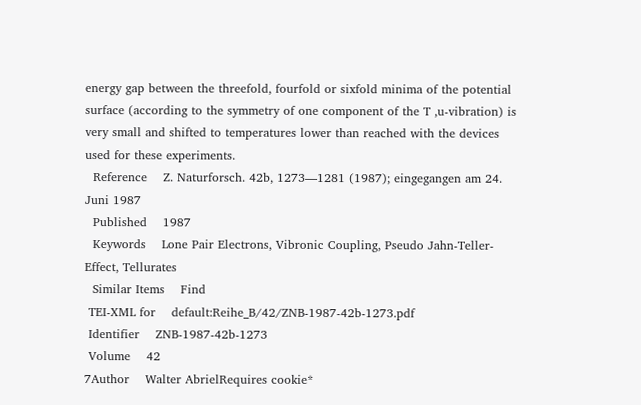energy gap between the threefold, fourfold or sixfold minima of the potential surface (according to the symmetry of one component of the T ,u-vibration) is very small and shifted to temperatures lower than reached with the devices used for these experiments.
  Reference    Z. Naturforsch. 42b, 1273—1281 (1987); eingegangen am 24. Juni 1987
  Published    1987
  Keywords    Lone Pair Electrons, Vibronic Coupling, Pseudo Jahn-Teller-Effect, Tellurates
  Similar Items    Find
 TEI-XML for    default:Reihe_B/42/ZNB-1987-42b-1273.pdf
 Identifier    ZNB-1987-42b-1273
 Volume    42
7Author    Walter AbrielRequires cookie*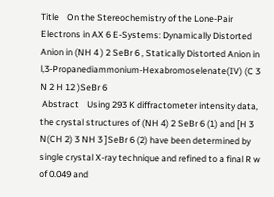Title    On the Stereochemistry of the Lone-Pair Electrons in AX 6 E-Systems: Dynamically Distorted Anion in (NH 4 ) 2 SeBr 6 , Statically Distorted Anion in l,3-Propanediammonium-Hexabromoselenate(IV) (C 3 N 2 H 12 )SeBr 6
 Abstract    Using 293 K diffractometer intensity data, the crystal structures of (NH 4) 2 SeBr 6 (1) and [H 3 N(CH 2) 3 NH 3 ]SeBr 6 (2) have been determined by single crystal X-ray technique and refined to a final R w of 0.049 and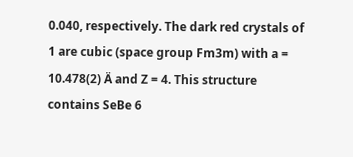0.040, respectively. The dark red crystals of 1 are cubic (space group Fm3m) with a = 10.478(2) Ä and Z = 4. This structure contains SeBe 6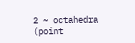2 ~ octahedra (point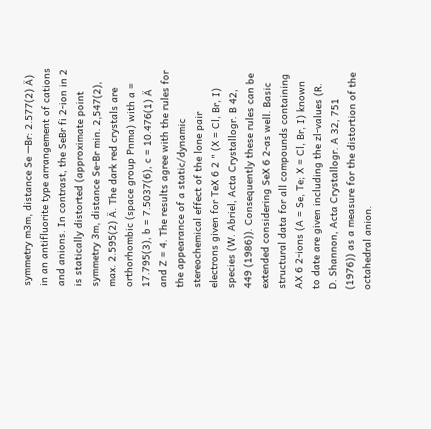symmetry m3m, distance Se —Br: 2.577(2) Ä) in an antifluorite type arrangement of cations and anions. In contrast, the SeBr fi 2-ion in 2 is statically distorted (approximate point symmetry 3m, distance Se-Br min. 2,547(2), max. 2.595(2) Ä. The dark red crystals are orthorhombic (space group Pnma) with a = 17.795(3), b = 7.5037(6), c = 10.476(1) Ä and Z = 4. The results agree with the rules for the appearance of a static/dynamic stereochemical effect of the lone pair electrons given for TeX 6 2 " (X = Cl, Br, I) species (W. Abriel, Acta Crystallogr. B 42, 449 (1986)). Consequently these rules can be extended considering SeX 6 2-as well. Basic structural data for all compounds containing AX 6 2-ions (A = Se, Te; X = Cl, Br, I) known to date are given including the zl-values (R. D. Shannon, Acta Crystallogr. A 32, 751 (1976)) as a measure for the distortion of the octahedral anion.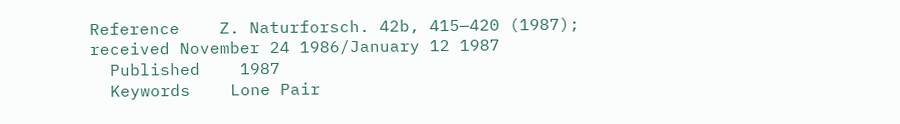Reference    Z. Naturforsch. 42b, 415—420 (1987); received November 24 1986/January 12 1987
  Published    1987
  Keywords    Lone Pair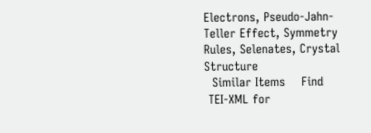Electrons, Pseudo-Jahn-Teller Effect, Symmetry Rules, Selenates, Crystal Structure
  Similar Items    Find
 TEI-XML for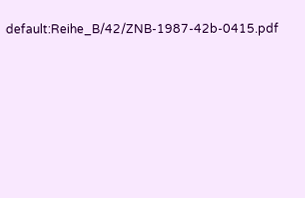default:Reihe_B/42/ZNB-1987-42b-0415.pdf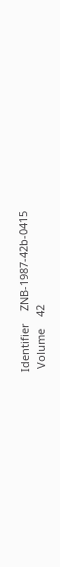Identifier    ZNB-1987-42b-0415
 Volume    42